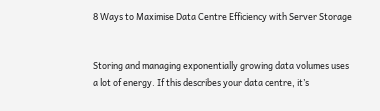8 Ways to Maximise Data Centre Efficiency with Server Storage


Storing and managing exponentially growing data volumes uses a lot of energy. If this describes your data centre, it’s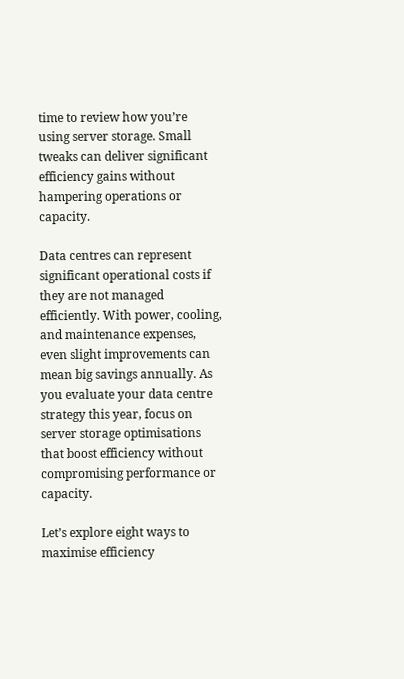time to review how you’re using server storage. Small tweaks can deliver significant efficiency gains without hampering operations or capacity.

Data centres can represent significant operational costs if they are not managed efficiently. With power, cooling, and maintenance expenses, even slight improvements can mean big savings annually. As you evaluate your data centre strategy this year, focus on server storage optimisations that boost efficiency without compromising performance or capacity.

Let’s explore eight ways to maximise efficiency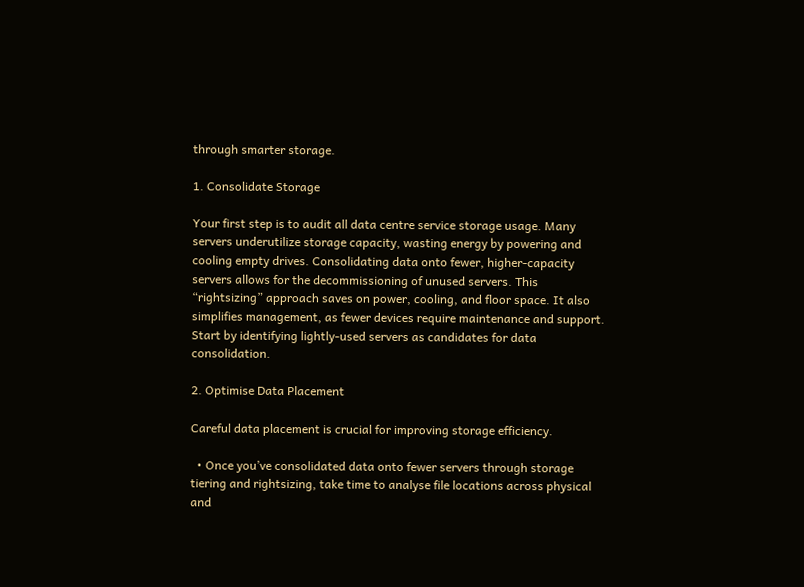through smarter storage.

1. Consolidate Storage

Your first step is to audit all data centre service storage usage. Many servers underutilize storage capacity, wasting energy by powering and cooling empty drives. Consolidating data onto fewer, higher-capacity servers allows for the decommissioning of unused servers. This “rightsizing” approach saves on power, cooling, and floor space. It also simplifies management, as fewer devices require maintenance and support. Start by identifying lightly-used servers as candidates for data consolidation.

2. Optimise Data Placement

Careful data placement is crucial for improving storage efficiency.

  • Once you’ve consolidated data onto fewer servers through storage tiering and rightsizing, take time to analyse file locations across physical and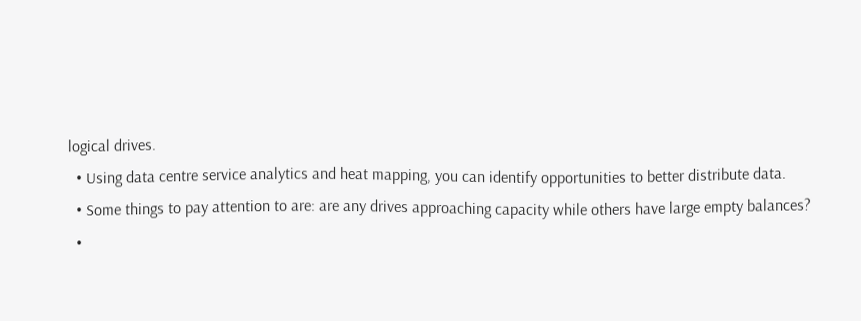logical drives.
  • Using data centre service analytics and heat mapping, you can identify opportunities to better distribute data.
  • Some things to pay attention to are: are any drives approaching capacity while others have large empty balances?
  •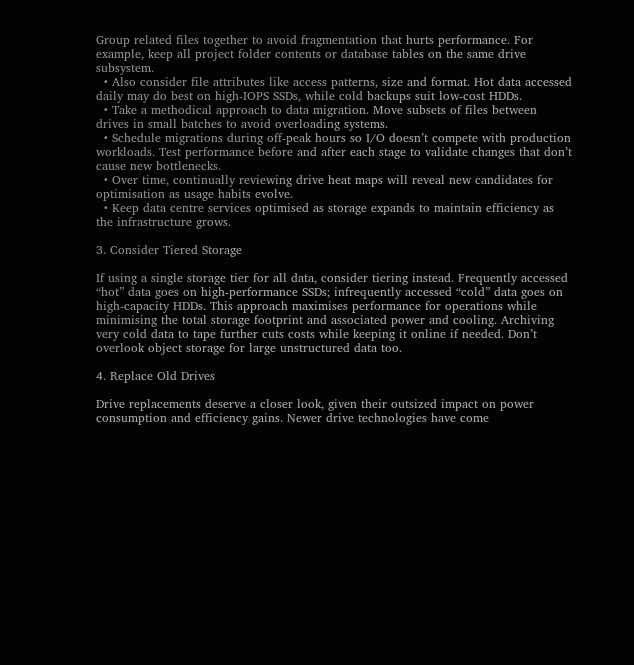Group related files together to avoid fragmentation that hurts performance. For example, keep all project folder contents or database tables on the same drive subsystem.
  • Also consider file attributes like access patterns, size and format. Hot data accessed daily may do best on high-IOPS SSDs, while cold backups suit low-cost HDDs.
  • Take a methodical approach to data migration. Move subsets of files between drives in small batches to avoid overloading systems.
  • Schedule migrations during off-peak hours so I/O doesn’t compete with production workloads. Test performance before and after each stage to validate changes that don’t cause new bottlenecks.
  • Over time, continually reviewing drive heat maps will reveal new candidates for optimisation as usage habits evolve.
  • Keep data centre services optimised as storage expands to maintain efficiency as the infrastructure grows.

3. Consider Tiered Storage

If using a single storage tier for all data, consider tiering instead. Frequently accessed “hot” data goes on high-performance SSDs; infrequently accessed “cold” data goes on high-capacity HDDs. This approach maximises performance for operations while minimising the total storage footprint and associated power and cooling. Archiving very cold data to tape further cuts costs while keeping it online if needed. Don’t overlook object storage for large unstructured data too.

4. Replace Old Drives

Drive replacements deserve a closer look, given their outsized impact on power consumption and efficiency gains. Newer drive technologies have come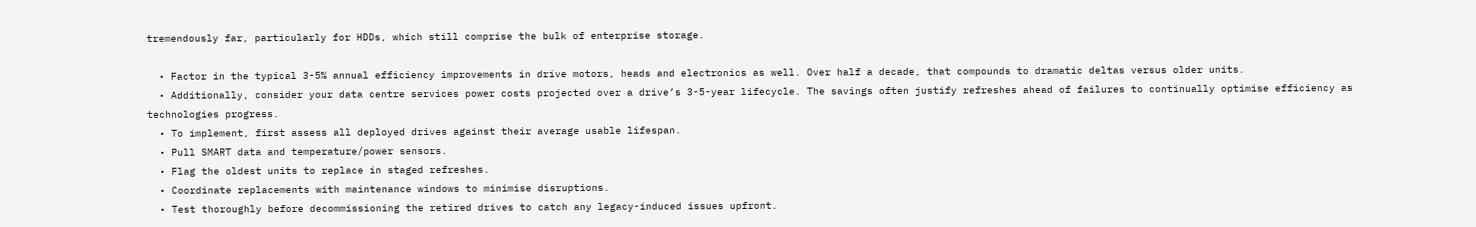tremendously far, particularly for HDDs, which still comprise the bulk of enterprise storage.

  • Factor in the typical 3-5% annual efficiency improvements in drive motors, heads and electronics as well. Over half a decade, that compounds to dramatic deltas versus older units.
  • Additionally, consider your data centre services power costs projected over a drive’s 3-5-year lifecycle. The savings often justify refreshes ahead of failures to continually optimise efficiency as technologies progress.
  • To implement, first assess all deployed drives against their average usable lifespan.
  • Pull SMART data and temperature/power sensors.
  • Flag the oldest units to replace in staged refreshes.
  • Coordinate replacements with maintenance windows to minimise disruptions.
  • Test thoroughly before decommissioning the retired drives to catch any legacy-induced issues upfront.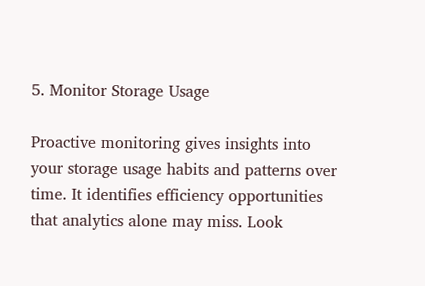5. Monitor Storage Usage

Proactive monitoring gives insights into your storage usage habits and patterns over time. It identifies efficiency opportunities that analytics alone may miss. Look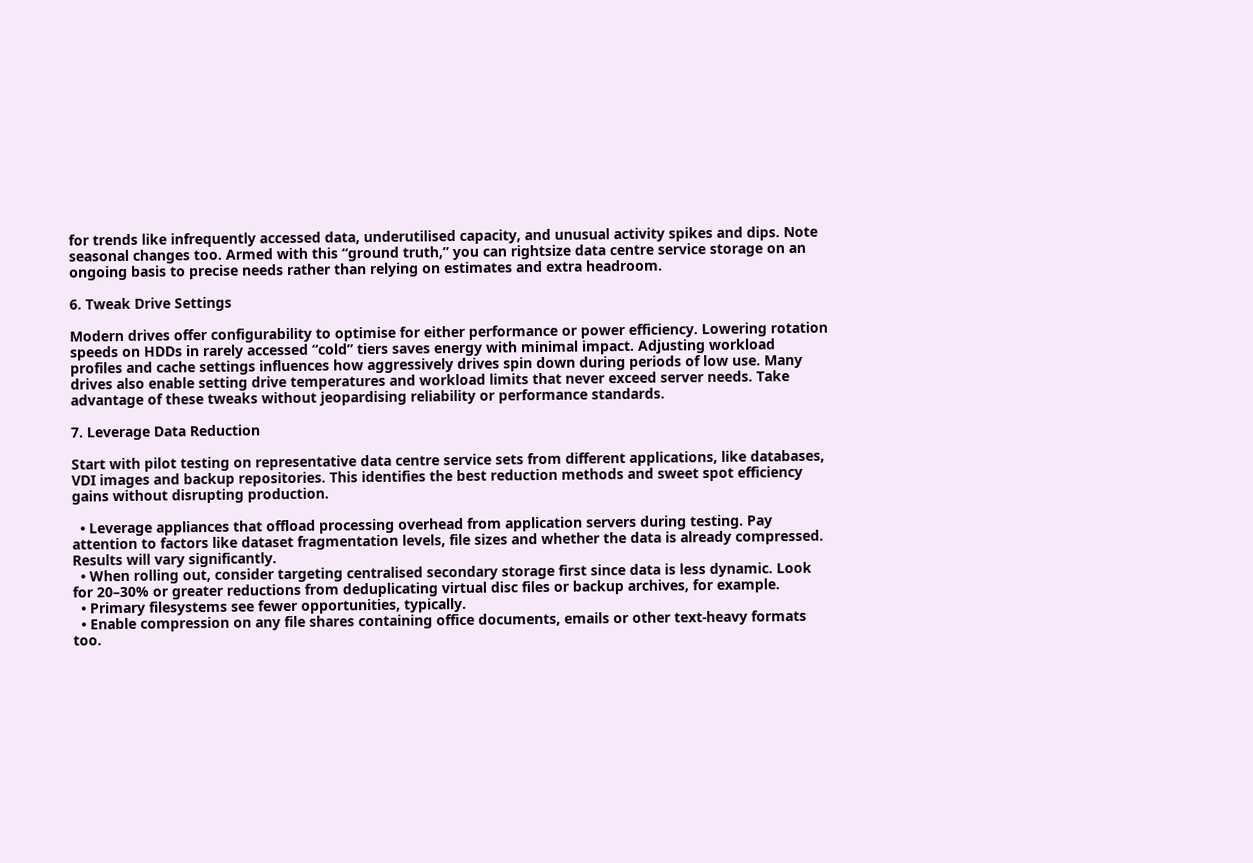for trends like infrequently accessed data, underutilised capacity, and unusual activity spikes and dips. Note seasonal changes too. Armed with this “ground truth,” you can rightsize data centre service storage on an ongoing basis to precise needs rather than relying on estimates and extra headroom.

6. Tweak Drive Settings

Modern drives offer configurability to optimise for either performance or power efficiency. Lowering rotation speeds on HDDs in rarely accessed “cold” tiers saves energy with minimal impact. Adjusting workload profiles and cache settings influences how aggressively drives spin down during periods of low use. Many drives also enable setting drive temperatures and workload limits that never exceed server needs. Take advantage of these tweaks without jeopardising reliability or performance standards.

7. Leverage Data Reduction

Start with pilot testing on representative data centre service sets from different applications, like databases, VDI images and backup repositories. This identifies the best reduction methods and sweet spot efficiency gains without disrupting production.

  • Leverage appliances that offload processing overhead from application servers during testing. Pay attention to factors like dataset fragmentation levels, file sizes and whether the data is already compressed. Results will vary significantly.
  • When rolling out, consider targeting centralised secondary storage first since data is less dynamic. Look for 20–30% or greater reductions from deduplicating virtual disc files or backup archives, for example.
  • Primary filesystems see fewer opportunities, typically.
  • Enable compression on any file shares containing office documents, emails or other text-heavy formats too.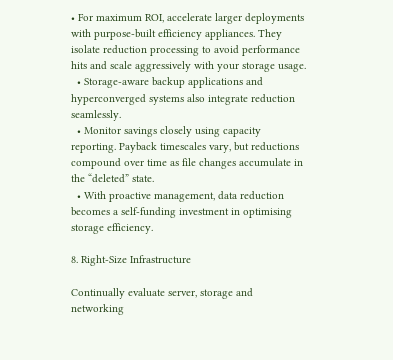• For maximum ROI, accelerate larger deployments with purpose-built efficiency appliances. They isolate reduction processing to avoid performance hits and scale aggressively with your storage usage.
  • Storage-aware backup applications and hyperconverged systems also integrate reduction seamlessly.
  • Monitor savings closely using capacity reporting. Payback timescales vary, but reductions compound over time as file changes accumulate in the “deleted” state.
  • With proactive management, data reduction becomes a self-funding investment in optimising storage efficiency.

8. Right-Size Infrastructure

Continually evaluate server, storage and networking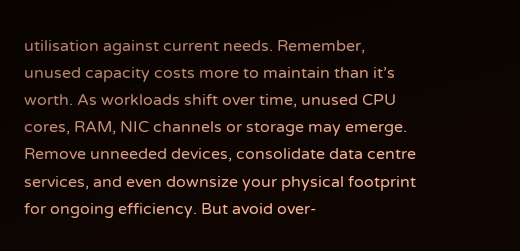utilisation against current needs. Remember, unused capacity costs more to maintain than it’s worth. As workloads shift over time, unused CPU cores, RAM, NIC channels or storage may emerge. Remove unneeded devices, consolidate data centre services, and even downsize your physical footprint for ongoing efficiency. But avoid over-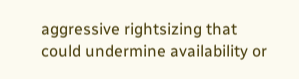aggressive rightsizing that could undermine availability or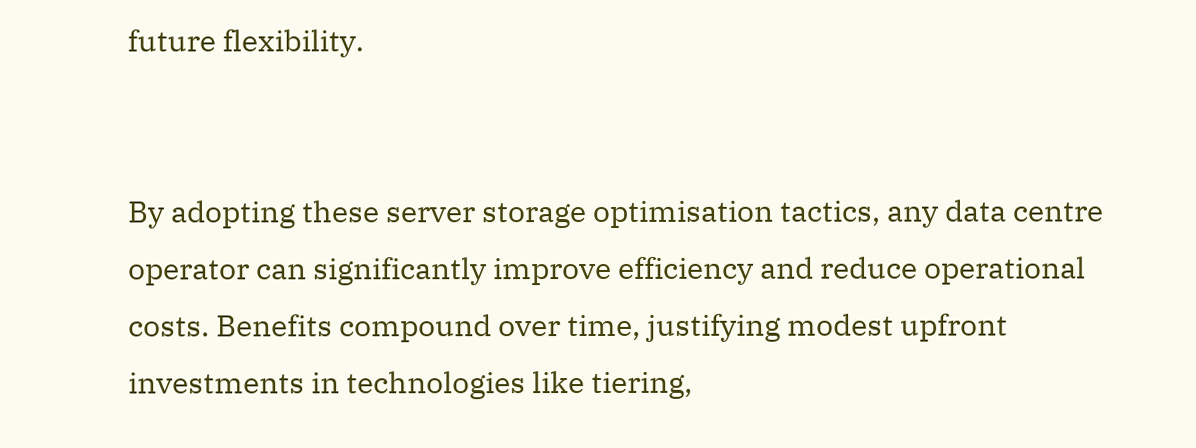future flexibility.


By adopting these server storage optimisation tactics, any data centre operator can significantly improve efficiency and reduce operational costs. Benefits compound over time, justifying modest upfront investments in technologies like tiering,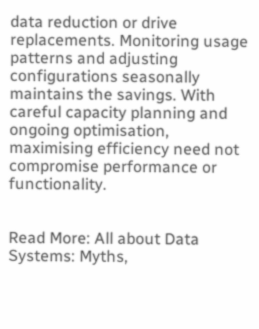data reduction or drive replacements. Monitoring usage patterns and adjusting configurations seasonally maintains the savings. With careful capacity planning and ongoing optimisation, maximising efficiency need not compromise performance or functionality.


Read More: All about Data Systems: Myths,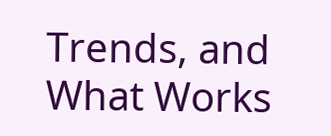Trends, and What Works